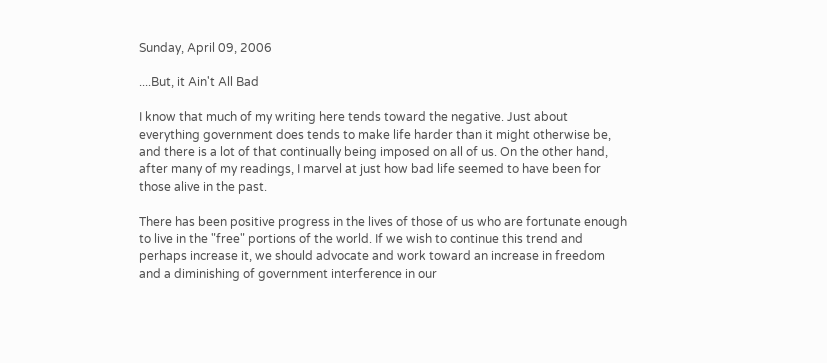Sunday, April 09, 2006

....But, it Ain't All Bad

I know that much of my writing here tends toward the negative. Just about everything government does tends to make life harder than it might otherwise be, and there is a lot of that continually being imposed on all of us. On the other hand, after many of my readings, I marvel at just how bad life seemed to have been for those alive in the past.

There has been positive progress in the lives of those of us who are fortunate enough to live in the "free" portions of the world. If we wish to continue this trend and perhaps increase it, we should advocate and work toward an increase in freedom and a diminishing of government interference in our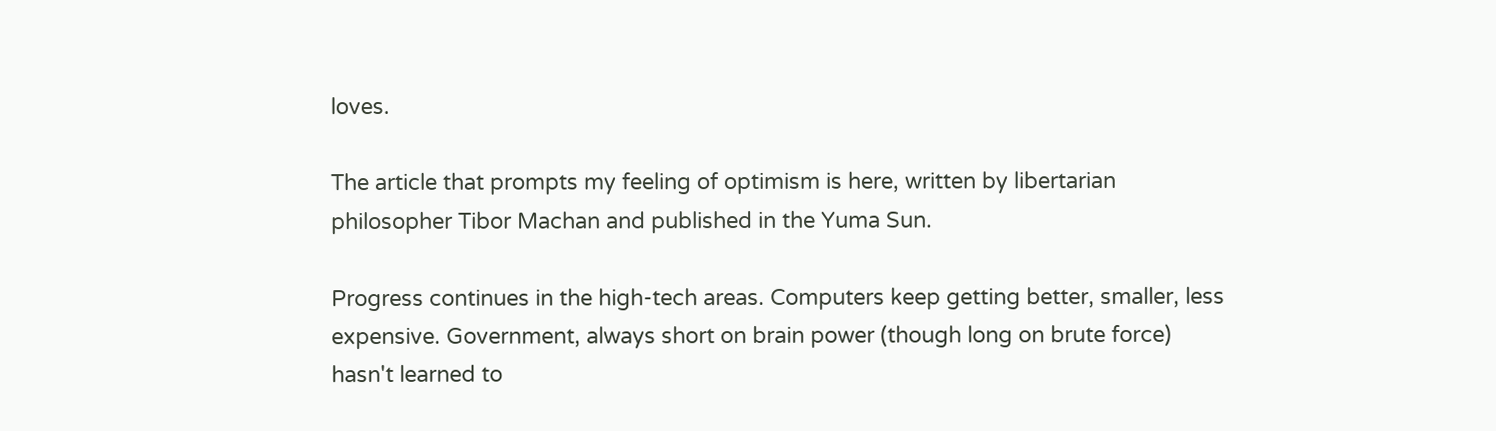loves.

The article that prompts my feeling of optimism is here, written by libertarian philosopher Tibor Machan and published in the Yuma Sun.

Progress continues in the high-tech areas. Computers keep getting better, smaller, less expensive. Government, always short on brain power (though long on brute force) hasn't learned to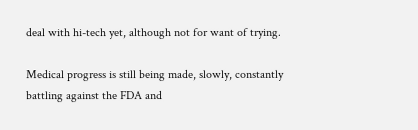deal with hi-tech yet, although not for want of trying.

Medical progress is still being made, slowly, constantly battling against the FDA and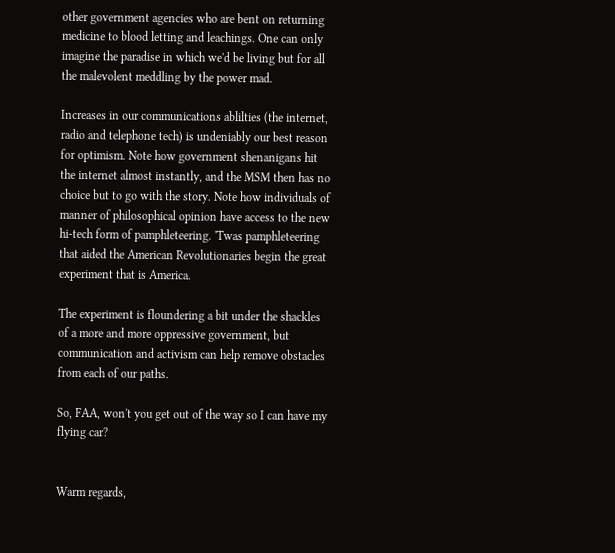other government agencies who are bent on returning medicine to blood letting and leachings. One can only imagine the paradise in which we'd be living but for all the malevolent meddling by the power mad.

Increases in our communications ablilties (the internet, radio and telephone tech) is undeniably our best reason for optimism. Note how government shenanigans hit the internet almost instantly, and the MSM then has no choice but to go with the story. Note how individuals of manner of philosophical opinion have access to the new hi-tech form of pamphleteering. 'Twas pamphleteering that aided the American Revolutionaries begin the great experiment that is America.

The experiment is floundering a bit under the shackles of a more and more oppressive government, but communication and activism can help remove obstacles from each of our paths.

So, FAA, won't you get out of the way so I can have my flying car?


Warm regards,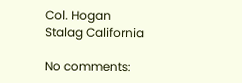Col. Hogan
Stalag California

No comments: